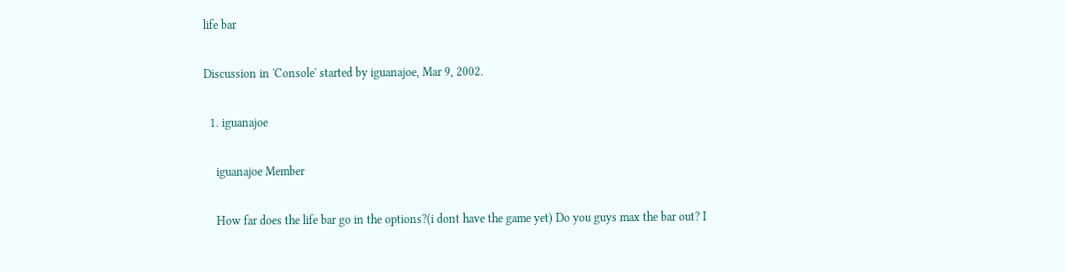life bar

Discussion in 'Console' started by iguanajoe, Mar 9, 2002.

  1. iguanajoe

    iguanajoe Member

    How far does the life bar go in the options?(i dont have the game yet) Do you guys max the bar out? I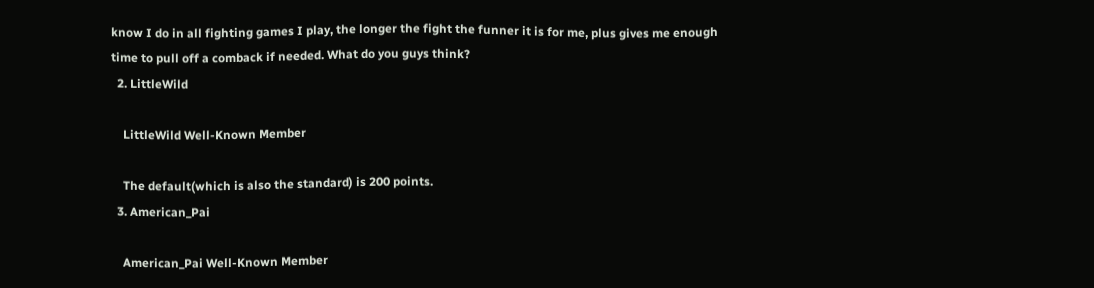know I do in all fighting games I play, the longer the fight the funner it is for me, plus gives me enough time to pull off a comback if needed. What do you guys think?
  2. LittleWild

    LittleWild Well-Known Member

    The default(which is also the standard) is 200 points.
  3. American_Pai

    American_Pai Well-Known Member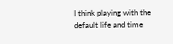I think playing with the default life and time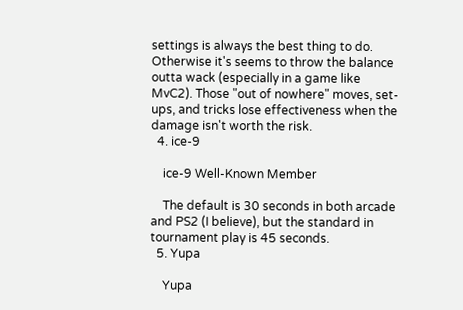settings is always the best thing to do. Otherwise it's seems to throw the balance outta wack (especially in a game like MvC2). Those "out of nowhere" moves, set-ups, and tricks lose effectiveness when the damage isn't worth the risk.
  4. ice-9

    ice-9 Well-Known Member

    The default is 30 seconds in both arcade and PS2 (I believe), but the standard in tournament play is 45 seconds.
  5. Yupa

    Yupa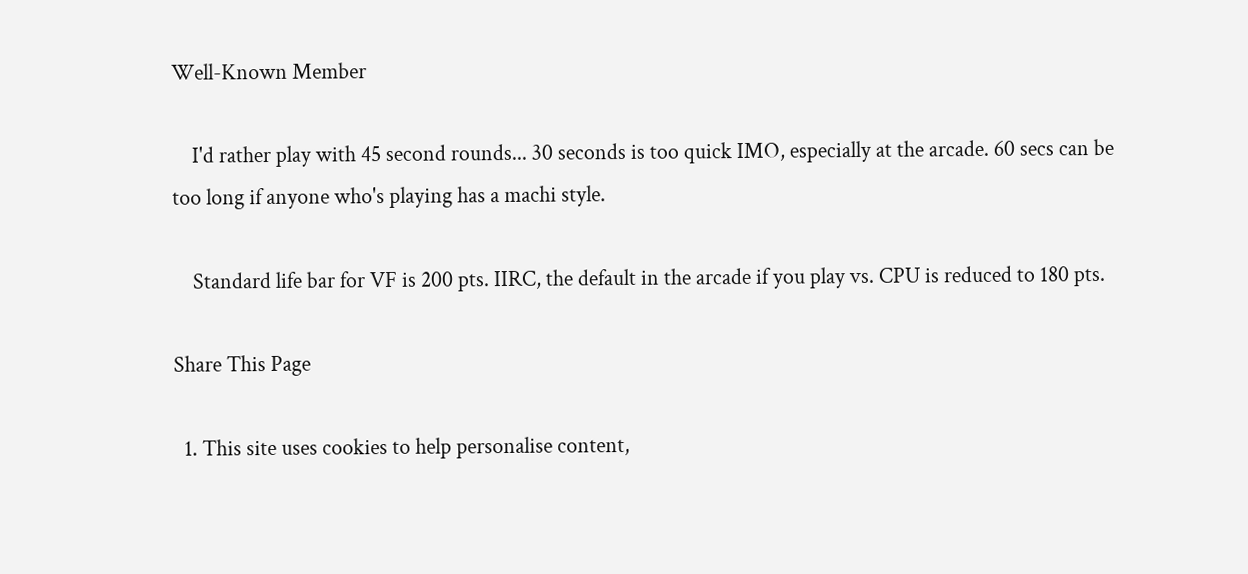Well-Known Member

    I'd rather play with 45 second rounds... 30 seconds is too quick IMO, especially at the arcade. 60 secs can be too long if anyone who's playing has a machi style.

    Standard life bar for VF is 200 pts. IIRC, the default in the arcade if you play vs. CPU is reduced to 180 pts.

Share This Page

  1. This site uses cookies to help personalise content,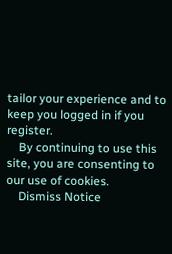tailor your experience and to keep you logged in if you register.
    By continuing to use this site, you are consenting to our use of cookies.
    Dismiss Notice